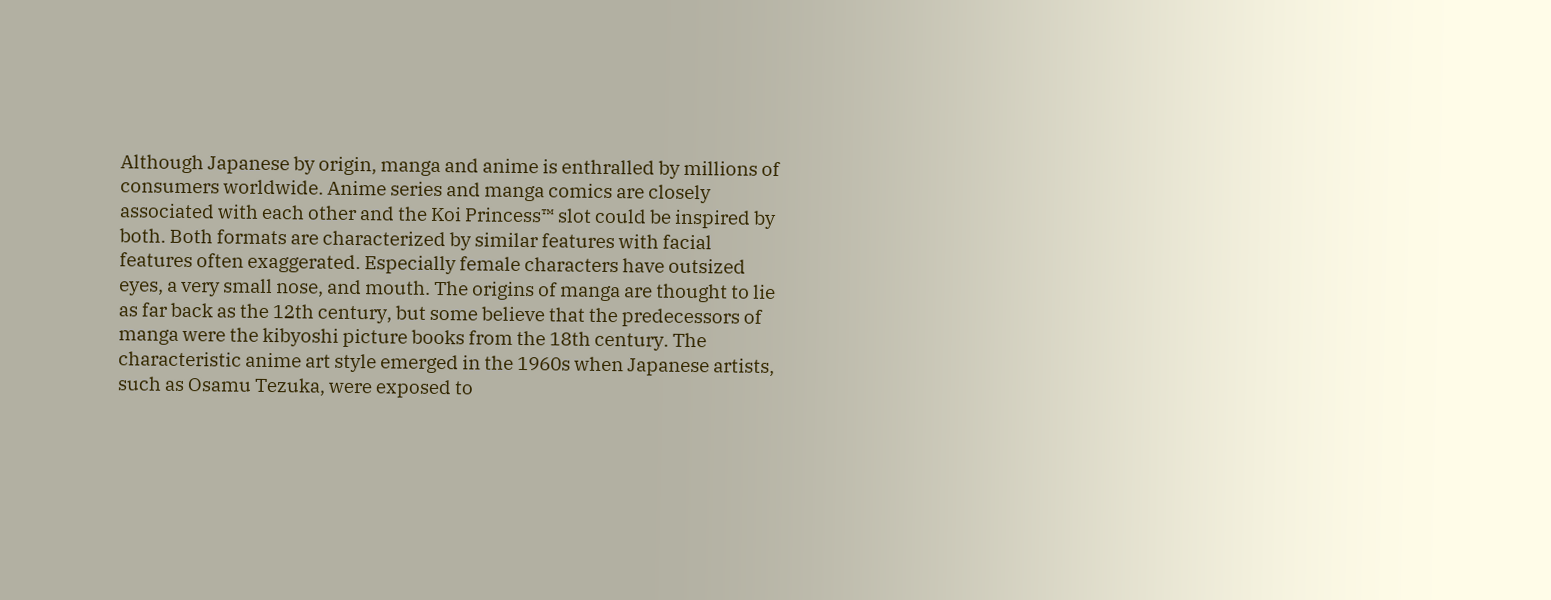Although Japanese by origin, manga and anime is enthralled by millions of consumers worldwide. Anime series and manga comics are closely associated with each other and the Koi Princess™ slot could be inspired by both. Both formats are characterized by similar features with facial features often exaggerated. Especially female characters have outsized eyes, a very small nose, and mouth. The origins of manga are thought to lie as far back as the 12th century, but some believe that the predecessors of manga were the kibyoshi picture books from the 18th century. The characteristic anime art style emerged in the 1960s when Japanese artists, such as Osamu Tezuka, were exposed to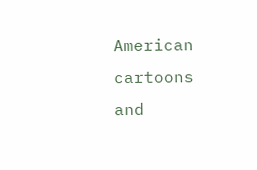American cartoons and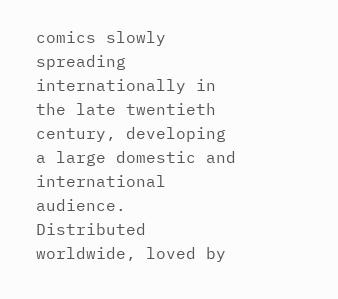comics slowly spreading internationally in the late twentieth century, developing a large domestic and international audience. Distributed worldwide, loved by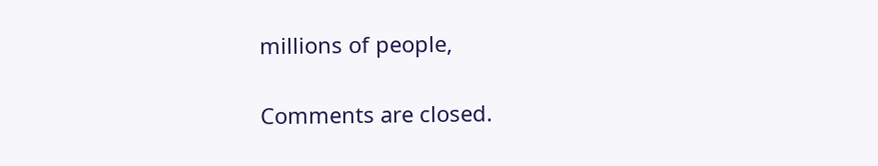millions of people,

Comments are closed.